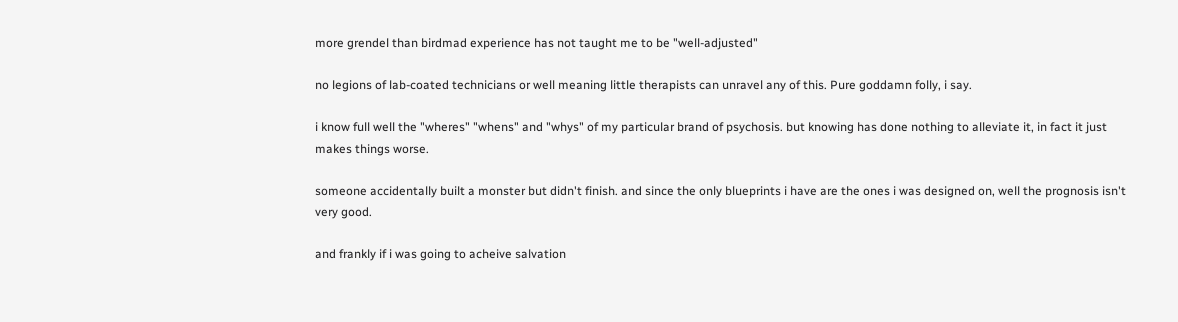more grendel than birdmad experience has not taught me to be "well-adjusted"

no legions of lab-coated technicians or well meaning little therapists can unravel any of this. Pure goddamn folly, i say.

i know full well the "wheres" "whens" and "whys" of my particular brand of psychosis. but knowing has done nothing to alleviate it, in fact it just makes things worse.

someone accidentally built a monster but didn't finish. and since the only blueprints i have are the ones i was designed on, well the prognosis isn't very good.

and frankly if i was going to acheive salvation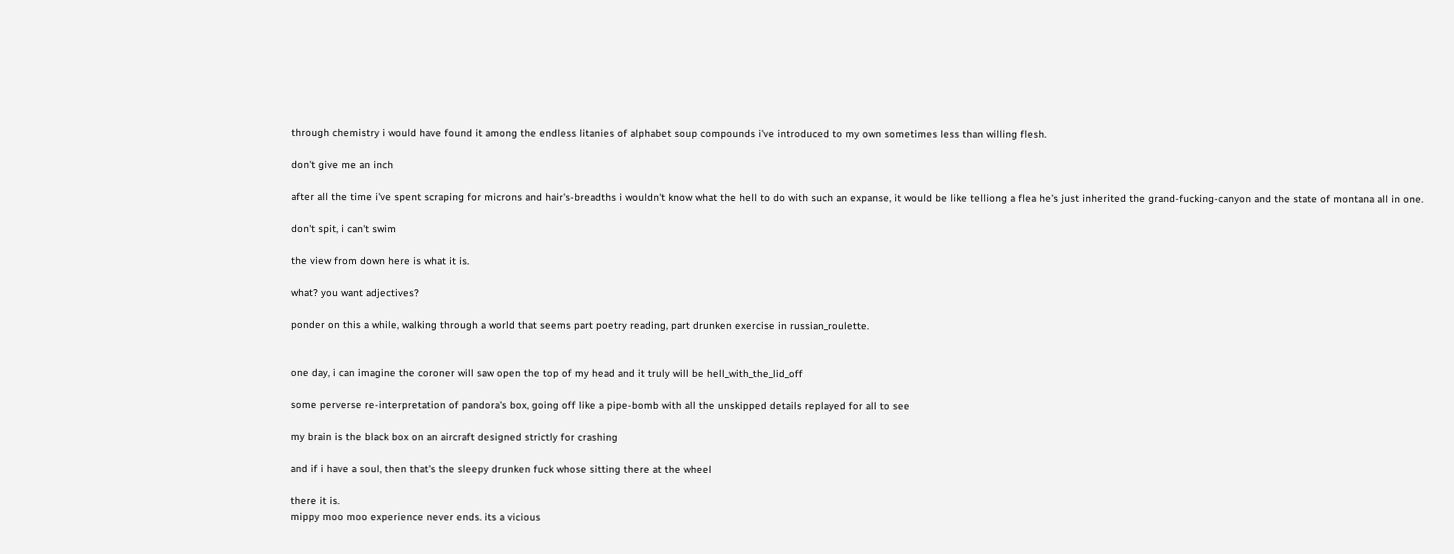through chemistry i would have found it among the endless litanies of alphabet soup compounds i've introduced to my own sometimes less than willing flesh.

don't give me an inch

after all the time i've spent scraping for microns and hair's-breadths i wouldn't know what the hell to do with such an expanse, it would be like telliong a flea he's just inherited the grand-fucking-canyon and the state of montana all in one.

don't spit, i can't swim

the view from down here is what it is.

what? you want adjectives?

ponder on this a while, walking through a world that seems part poetry reading, part drunken exercise in russian_roulette.


one day, i can imagine the coroner will saw open the top of my head and it truly will be hell_with_the_lid_off

some perverse re-interpretation of pandora's box, going off like a pipe-bomb with all the unskipped details replayed for all to see

my brain is the black box on an aircraft designed strictly for crashing

and if i have a soul, then that's the sleepy drunken fuck whose sitting there at the wheel

there it is.
mippy moo moo experience never ends. its a vicious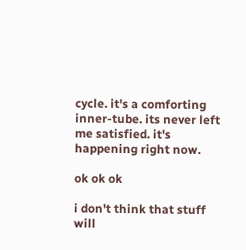cycle. it's a comforting inner-tube. its never left me satisfied. it's happening right now.

ok ok ok

i don't think that stuff will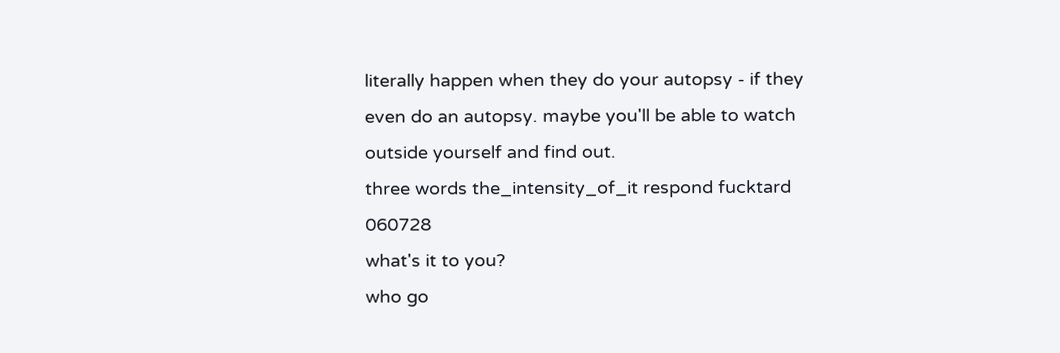literally happen when they do your autopsy - if they even do an autopsy. maybe you'll be able to watch outside yourself and find out.
three words the_intensity_of_it respond fucktard 060728
what's it to you?
who go